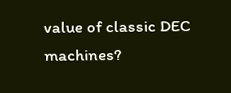value of classic DEC machines?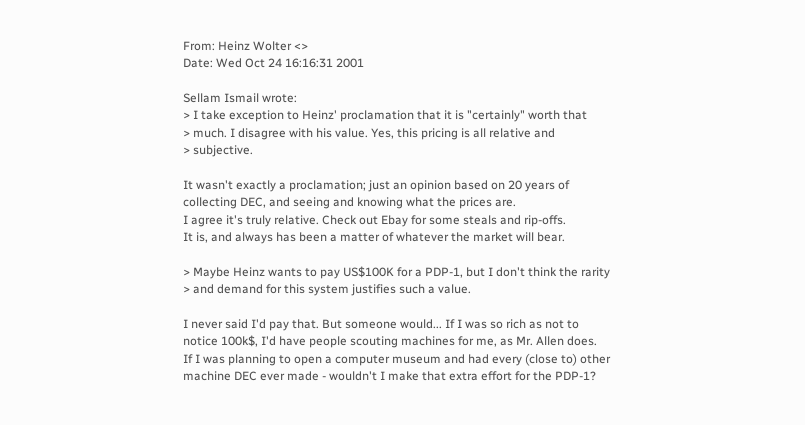From: Heinz Wolter <>
Date: Wed Oct 24 16:16:31 2001

Sellam Ismail wrote:
> I take exception to Heinz' proclamation that it is "certainly" worth that
> much. I disagree with his value. Yes, this pricing is all relative and
> subjective.

It wasn't exactly a proclamation; just an opinion based on 20 years of
collecting DEC, and seeing and knowing what the prices are.
I agree it's truly relative. Check out Ebay for some steals and rip-offs.
It is, and always has been a matter of whatever the market will bear.

> Maybe Heinz wants to pay US$100K for a PDP-1, but I don't think the rarity
> and demand for this system justifies such a value.

I never said I'd pay that. But someone would... If I was so rich as not to
notice 100k$, I'd have people scouting machines for me, as Mr. Allen does.
If I was planning to open a computer museum and had every (close to) other
machine DEC ever made - wouldn't I make that extra effort for the PDP-1?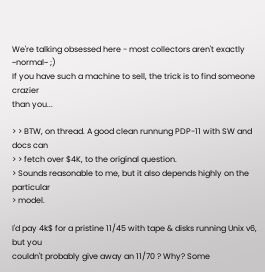We're talking obsessed here - most collectors aren't exactly ~normal~ ;)
If you have such a machine to sell, the trick is to find someone crazier
than you...

> > BTW, on thread. A good clean runnung PDP-11 with SW and docs can
> > fetch over $4K, to the original question.
> Sounds reasonable to me, but it also depends highly on the particular
> model.

I'd pay 4k$ for a pristine 11/45 with tape & disks running Unix v6, but you
couldn't probably give away an 11/70 ? Why? Some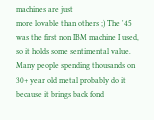machines are just
more lovable than others ;) The '45 was the first non IBM machine I used,
so it holds some sentimental value. Many people spending thousands on
30+ year old metal probably do it because it brings back fond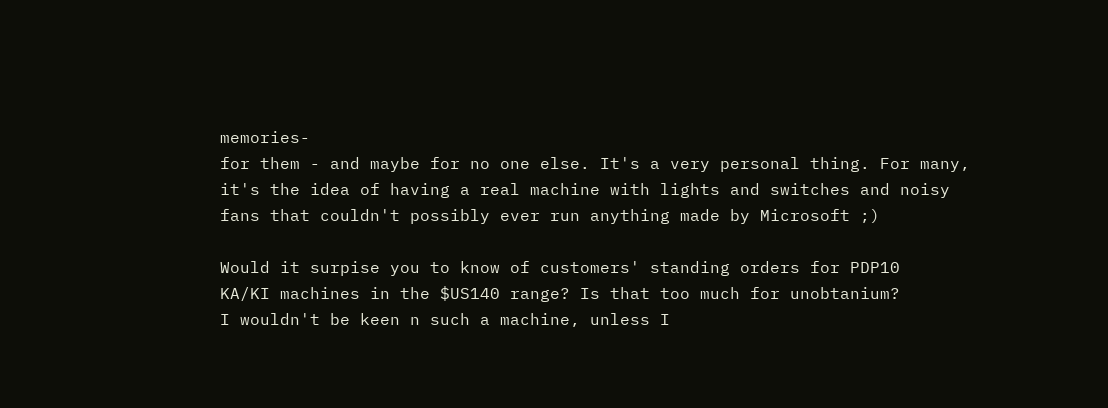memories-
for them - and maybe for no one else. It's a very personal thing. For many,
it's the idea of having a real machine with lights and switches and noisy
fans that couldn't possibly ever run anything made by Microsoft ;)

Would it surpise you to know of customers' standing orders for PDP10
KA/KI machines in the $US140 range? Is that too much for unobtanium?
I wouldn't be keen n such a machine, unless I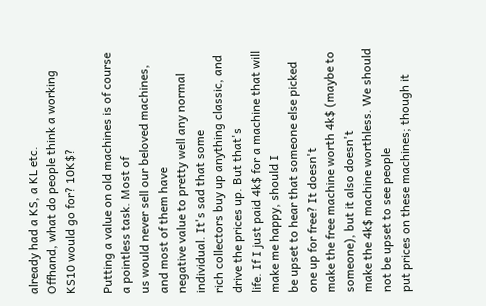already had a KS, a KL etc.
Offhand, what do people think a working KS10 would go for? 10K$?

Putting a value on old machines is of course a pointless task. Most of
us would never sell our beloved machines, and most of them have
negative value to pretty well any normal individual. It's sad that some
rich collectors buy up anything classic, and drive the prices up. But that's
life. If I just paid 4k$ for a machine that will make me happy, should I
be upset to hear that someone else picked one up for free? It doesn't
make the free machine worth 4k$ (maybe to someone), but it also doesn't
make the 4k$ machine worthless. We should not be upset to see people
put prices on these machines; though it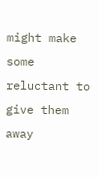might make some reluctant to
give them away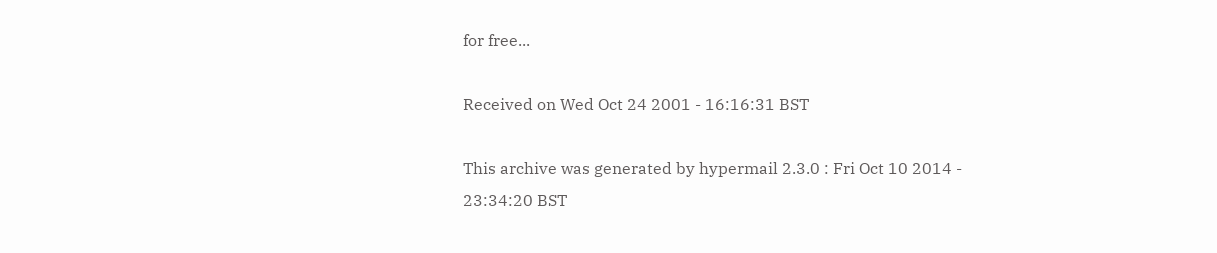for free...

Received on Wed Oct 24 2001 - 16:16:31 BST

This archive was generated by hypermail 2.3.0 : Fri Oct 10 2014 - 23:34:20 BST